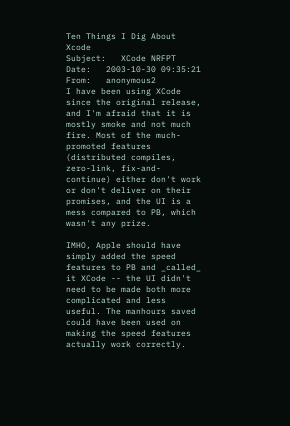Ten Things I Dig About Xcode
Subject:   XCode NRFPT
Date:   2003-10-30 09:35:21
From:   anonymous2
I have been using XCode since the original release, and I'm afraid that it is mostly smoke and not much fire. Most of the much-promoted features (distributed compiles, zero-link, fix-and-continue) either don't work or don't deliver on their promises, and the UI is a mess compared to PB, which wasn't any prize.

IMHO, Apple should have simply added the speed features to PB and _called_ it XCode -- the UI didn't need to be made both more complicated and less useful. The manhours saved could have been used on making the speed features actually work correctly.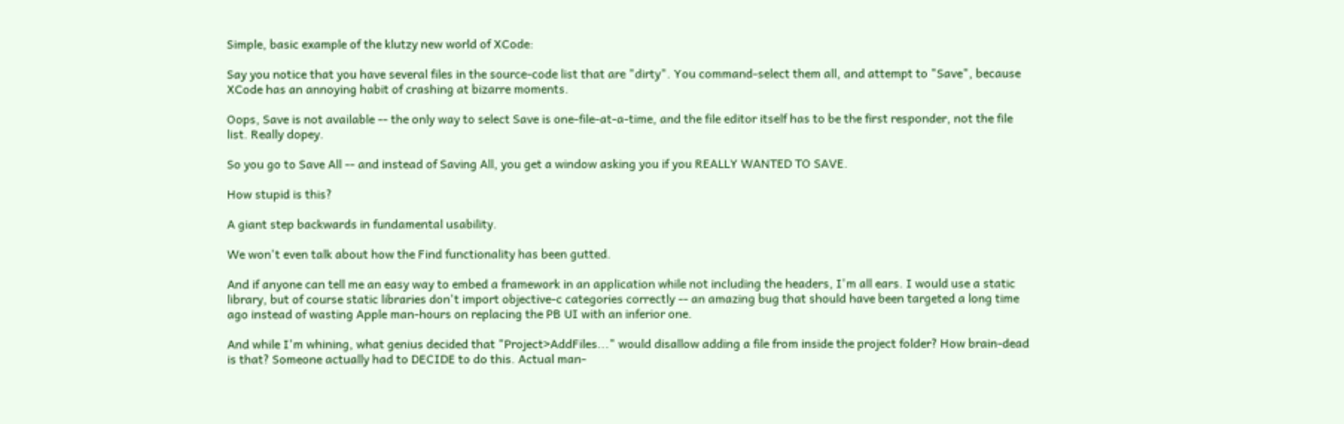Simple, basic example of the klutzy new world of XCode:

Say you notice that you have several files in the source-code list that are "dirty". You command-select them all, and attempt to "Save", because XCode has an annoying habit of crashing at bizarre moments.

Oops, Save is not available -- the only way to select Save is one-file-at-a-time, and the file editor itself has to be the first responder, not the file list. Really dopey.

So you go to Save All -- and instead of Saving All, you get a window asking you if you REALLY WANTED TO SAVE.

How stupid is this?

A giant step backwards in fundamental usability.

We won't even talk about how the Find functionality has been gutted.

And if anyone can tell me an easy way to embed a framework in an application while not including the headers, I'm all ears. I would use a static library, but of course static libraries don't import objective-c categories correctly -- an amazing bug that should have been targeted a long time ago instead of wasting Apple man-hours on replacing the PB UI with an inferior one.

And while I'm whining, what genius decided that "Project>AddFiles..." would disallow adding a file from inside the project folder? How brain-dead is that? Someone actually had to DECIDE to do this. Actual man-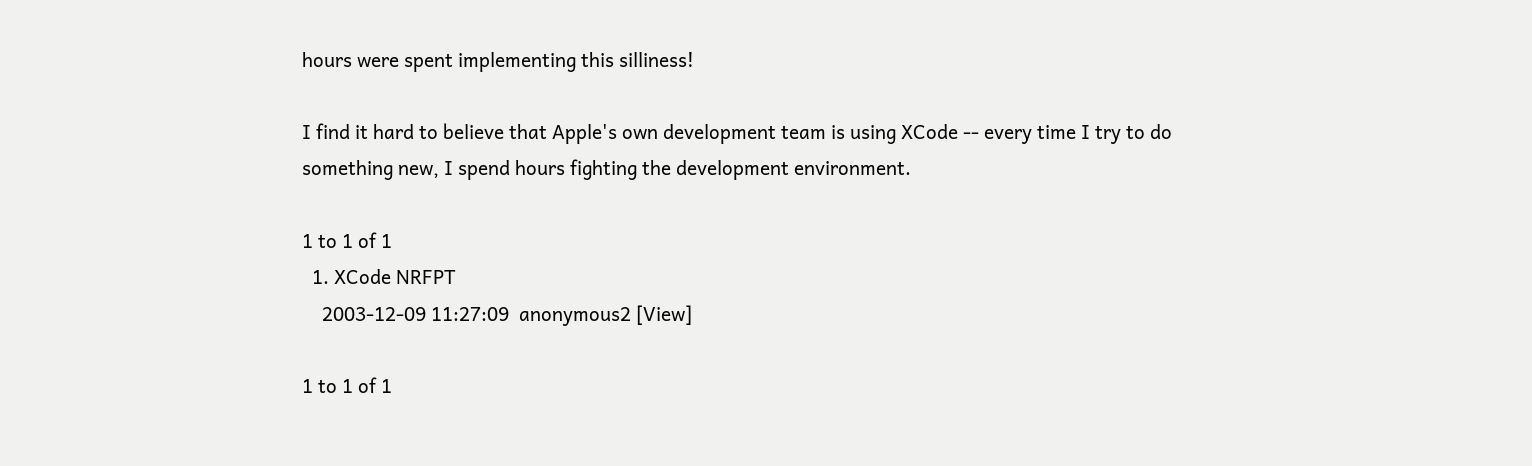hours were spent implementing this silliness!

I find it hard to believe that Apple's own development team is using XCode -- every time I try to do something new, I spend hours fighting the development environment.

1 to 1 of 1
  1. XCode NRFPT
    2003-12-09 11:27:09  anonymous2 [View]

1 to 1 of 1